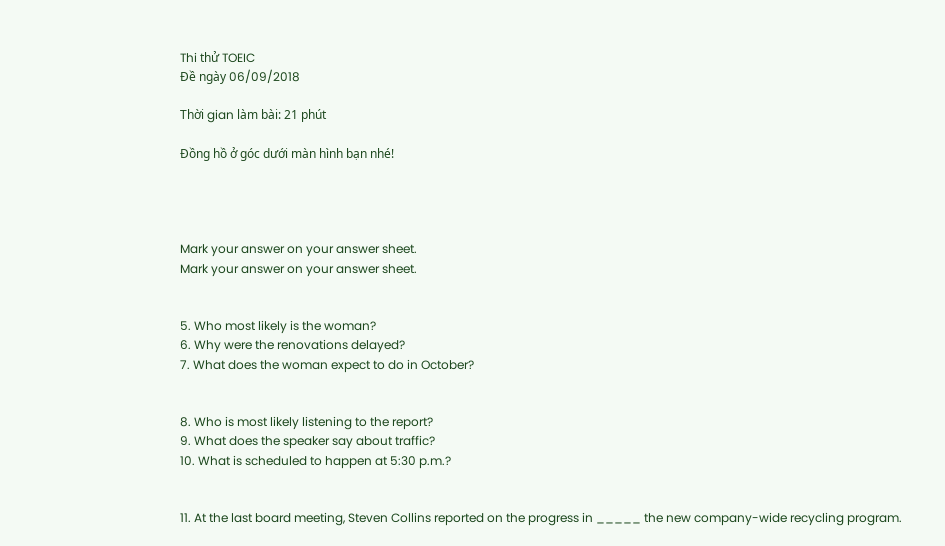Thi thử TOEIC
Đề ngày 06/09/2018

Thời gian làm bài: 21 phút

Đồng hồ ở góc dưới màn hình bạn nhé!




Mark your answer on your answer sheet.
Mark your answer on your answer sheet.


5. Who most likely is the woman?
6. Why were the renovations delayed?
7. What does the woman expect to do in October?


8. Who is most likely listening to the report?
9. What does the speaker say about traffic?
10. What is scheduled to happen at 5:30 p.m.?


11. At the last board meeting, Steven Collins reported on the progress in _____ the new company-wide recycling program.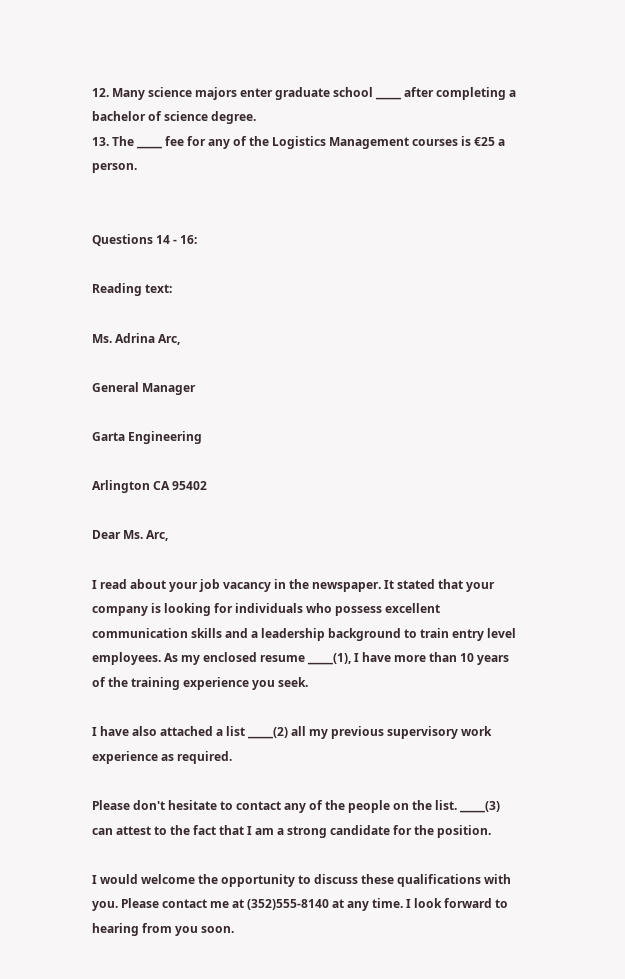12. Many science majors enter graduate school _____ after completing a bachelor of science degree.
13. The _____ fee for any of the Logistics Management courses is €25 a person.


Questions 14 - 16:

Reading text:

Ms. Adrina Arc,

General Manager

Garta Engineering

Arlington CA 95402

Dear Ms. Arc,

I read about your job vacancy in the newspaper. It stated that your company is looking for individuals who possess excellent communication skills and a leadership background to train entry level employees. As my enclosed resume _____(1), I have more than 10 years of the training experience you seek.

I have also attached a list _____(2) all my previous supervisory work experience as required.

Please don't hesitate to contact any of the people on the list. _____(3) can attest to the fact that I am a strong candidate for the position.

I would welcome the opportunity to discuss these qualifications with you. Please contact me at (352)555-8140 at any time. I look forward to hearing from you soon.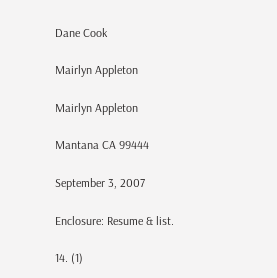Dane Cook

Mairlyn Appleton

Mairlyn Appleton

Mantana CA 99444

September 3, 2007

Enclosure: Resume & list.

14. (1)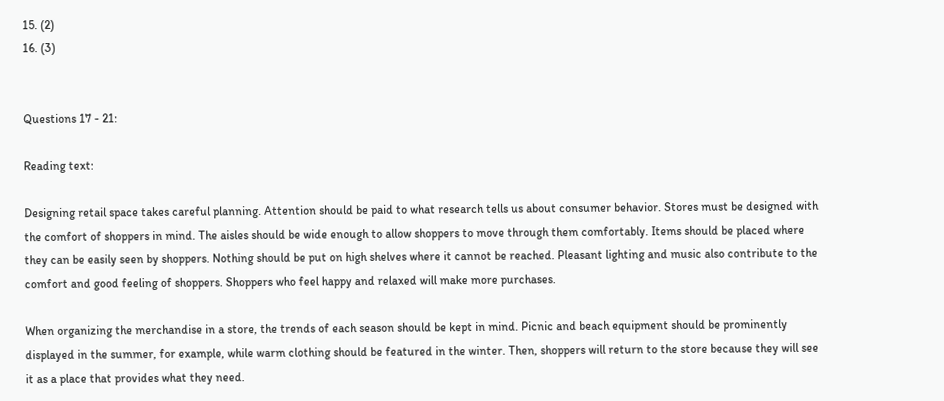15. (2)
16. (3)


Questions 17 - 21:

Reading text:

Designing retail space takes careful planning. Attention should be paid to what research tells us about consumer behavior. Stores must be designed with the comfort of shoppers in mind. The aisles should be wide enough to allow shoppers to move through them comfortably. Items should be placed where they can be easily seen by shoppers. Nothing should be put on high shelves where it cannot be reached. Pleasant lighting and music also contribute to the comfort and good feeling of shoppers. Shoppers who feel happy and relaxed will make more purchases.

When organizing the merchandise in a store, the trends of each season should be kept in mind. Picnic and beach equipment should be prominently displayed in the summer, for example, while warm clothing should be featured in the winter. Then, shoppers will return to the store because they will see it as a place that provides what they need.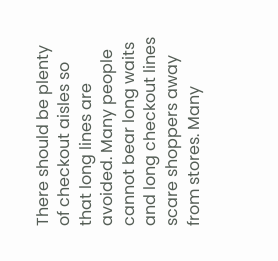There should be plenty of checkout aisles so that long lines are avoided. Many people cannot bear long waits and long checkout lines scare shoppers away from stores. Many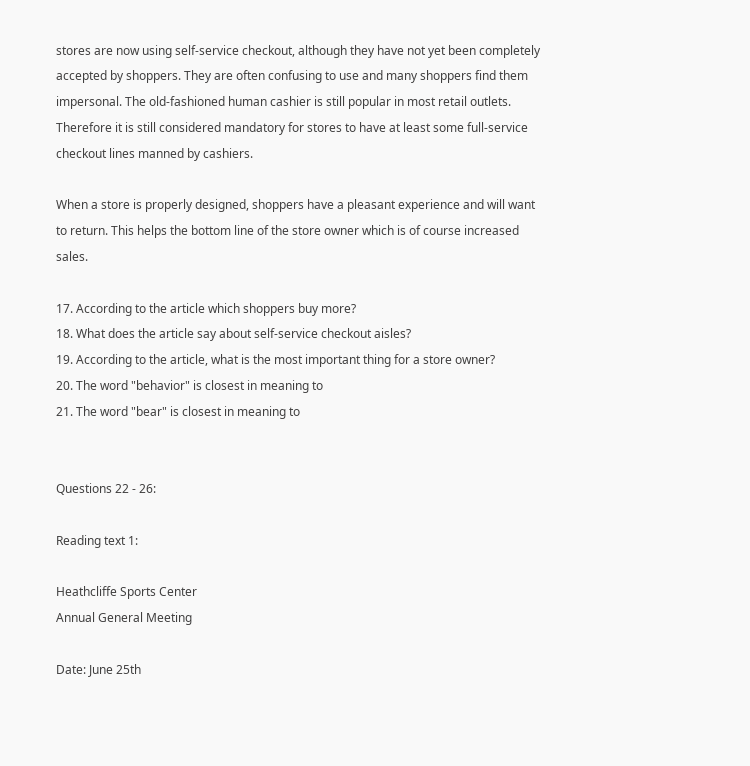stores are now using self-service checkout, although they have not yet been completely accepted by shoppers. They are often confusing to use and many shoppers find them impersonal. The old-fashioned human cashier is still popular in most retail outlets. Therefore it is still considered mandatory for stores to have at least some full-service checkout lines manned by cashiers.

When a store is properly designed, shoppers have a pleasant experience and will want to return. This helps the bottom line of the store owner which is of course increased sales.

17. According to the article which shoppers buy more?
18. What does the article say about self-service checkout aisles?
19. According to the article, what is the most important thing for a store owner?
20. The word "behavior" is closest in meaning to
21. The word "bear" is closest in meaning to


Questions 22 - 26:

Reading text 1:

Heathcliffe Sports Center
Annual General Meeting

Date: June 25th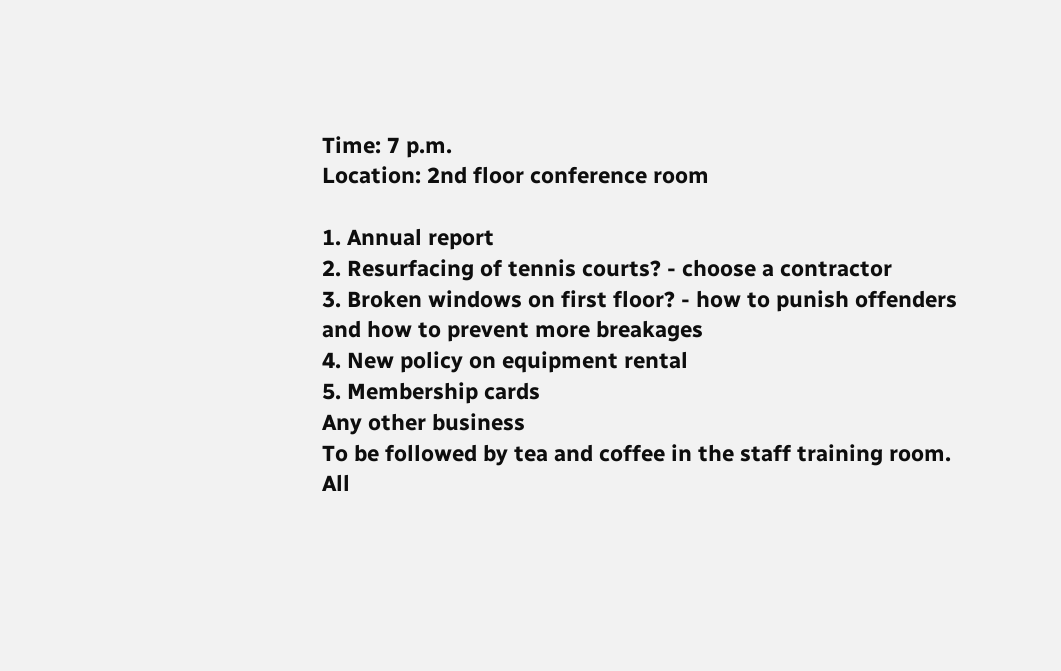Time: 7 p.m.
Location: 2nd floor conference room

1. Annual report
2. Resurfacing of tennis courts? - choose a contractor
3. Broken windows on first floor? - how to punish offenders and how to prevent more breakages
4. New policy on equipment rental
5. Membership cards
Any other business
To be followed by tea and coffee in the staff training room. All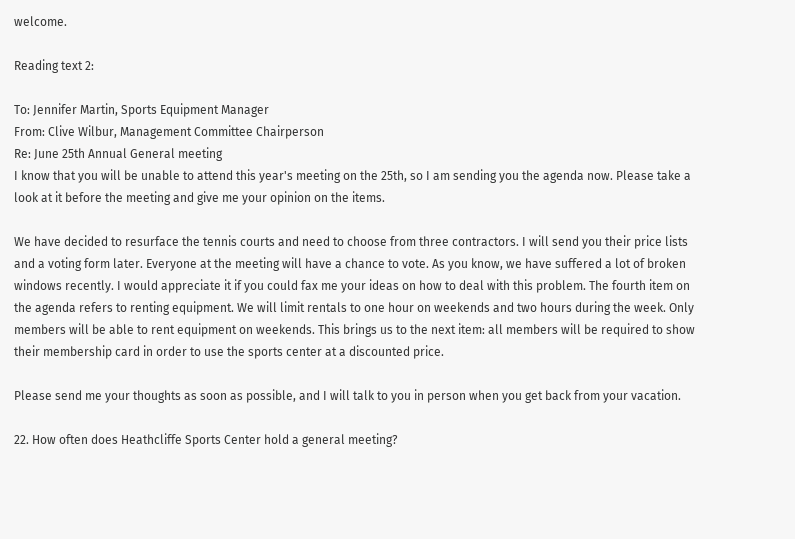welcome.

Reading text 2:

To: Jennifer Martin, Sports Equipment Manager
From: Clive Wilbur, Management Committee Chairperson
Re: June 25th Annual General meeting
I know that you will be unable to attend this year's meeting on the 25th, so I am sending you the agenda now. Please take a look at it before the meeting and give me your opinion on the items.

We have decided to resurface the tennis courts and need to choose from three contractors. I will send you their price lists and a voting form later. Everyone at the meeting will have a chance to vote. As you know, we have suffered a lot of broken windows recently. I would appreciate it if you could fax me your ideas on how to deal with this problem. The fourth item on the agenda refers to renting equipment. We will limit rentals to one hour on weekends and two hours during the week. Only members will be able to rent equipment on weekends. This brings us to the next item: all members will be required to show their membership card in order to use the sports center at a discounted price.

Please send me your thoughts as soon as possible, and I will talk to you in person when you get back from your vacation.

22. How often does Heathcliffe Sports Center hold a general meeting?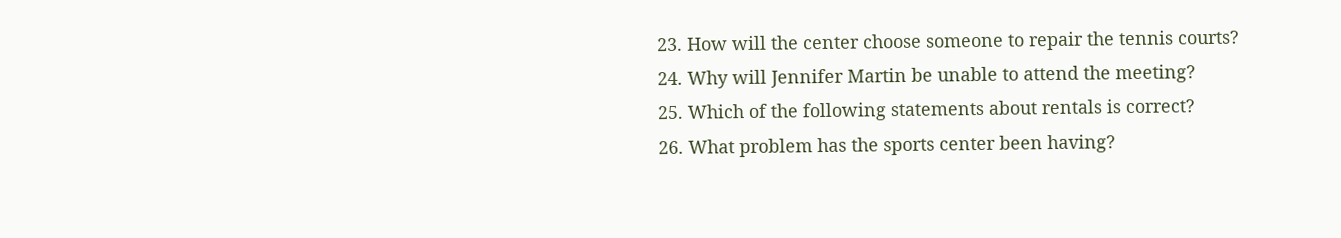23. How will the center choose someone to repair the tennis courts?
24. Why will Jennifer Martin be unable to attend the meeting?
25. Which of the following statements about rentals is correct?
26. What problem has the sports center been having?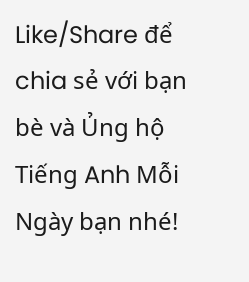Like/Share để chia sẻ với bạn bè và Ủng hộ Tiếng Anh Mỗi Ngày bạn nhé!